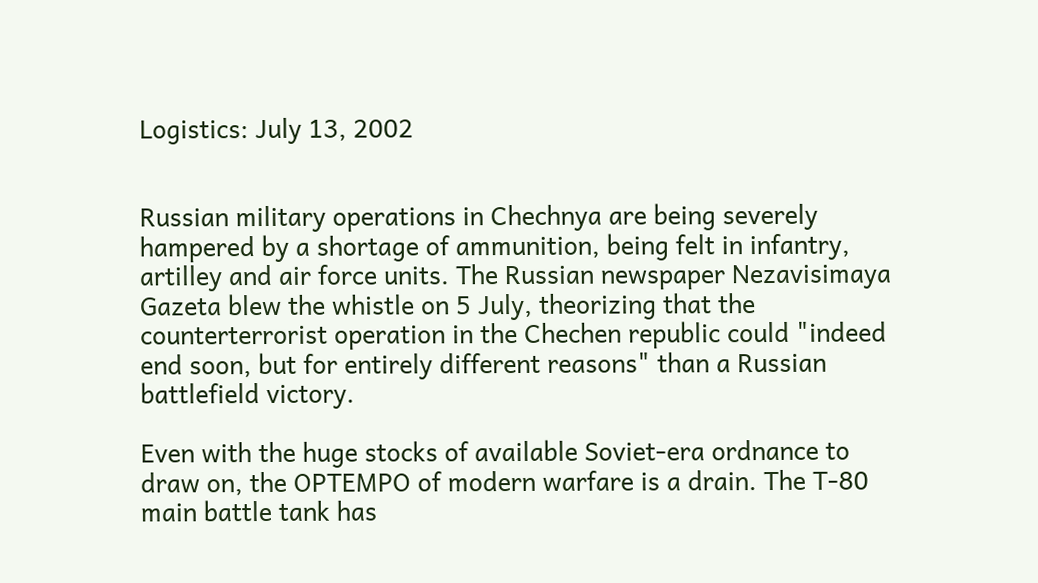Logistics: July 13, 2002


Russian military operations in Chechnya are being severely hampered by a shortage of ammunition, being felt in infantry, artilley and air force units. The Russian newspaper Nezavisimaya Gazeta blew the whistle on 5 July, theorizing that the counterterrorist operation in the Chechen republic could "indeed end soon, but for entirely different reasons" than a Russian battlefield victory.

Even with the huge stocks of available Soviet-era ordnance to draw on, the OPTEMPO of modern warfare is a drain. The T-80 main battle tank has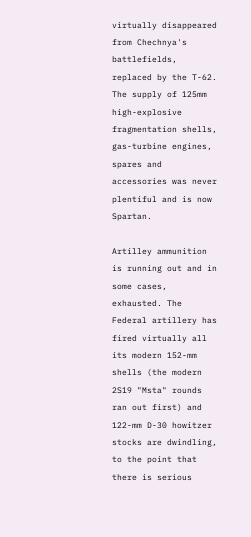virtually disappeared from Chechnya's battlefields, replaced by the T-62. The supply of 125mm high-explosive fragmentation shells, gas-turbine engines, spares and accessories was never plentiful and is now Spartan.

Artilley ammunition is running out and in some cases, exhausted. The Federal artillery has fired virtually all its modern 152-mm shells (the modern 2S19 "Msta" rounds ran out first) and 122-mm D-30 howitzer stocks are dwindling, to the point that there is serious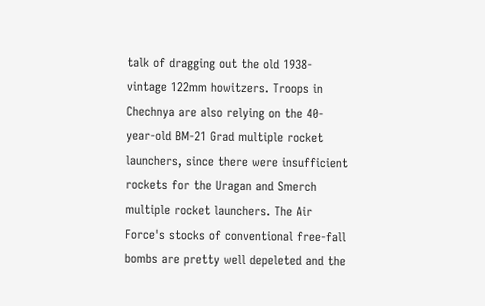talk of dragging out the old 1938-vintage 122mm howitzers. Troops in Chechnya are also relying on the 40-year-old BM-21 Grad multiple rocket launchers, since there were insufficient rockets for the Uragan and Smerch multiple rocket launchers. The Air Force's stocks of conventional free-fall bombs are pretty well depeleted and the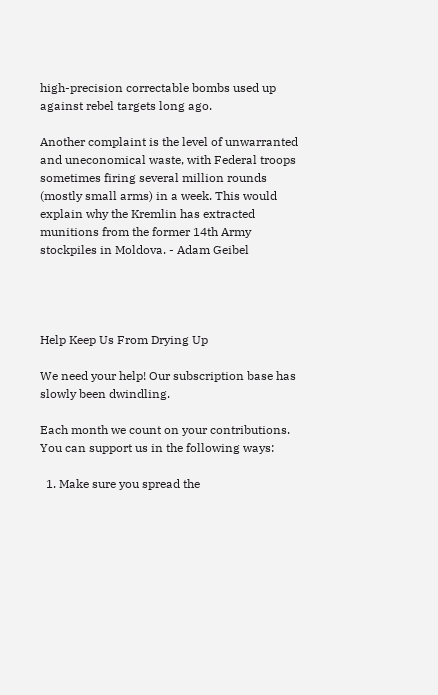high-precision correctable bombs used up against rebel targets long ago.

Another complaint is the level of unwarranted and uneconomical waste, with Federal troops sometimes firing several million rounds (mostly small arms) in a week. This would explain why the Kremlin has extracted munitions from the former 14th Army stockpiles in Moldova. - Adam Geibel




Help Keep Us From Drying Up

We need your help! Our subscription base has slowly been dwindling.

Each month we count on your contributions. You can support us in the following ways:

  1. Make sure you spread the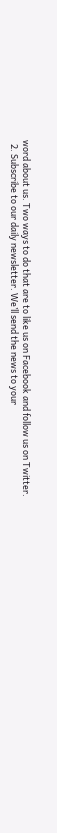word about us. Two ways to do that are to like us on Facebook and follow us on Twitter.
  2. Subscribe to our daily newsletter. We’ll send the news to your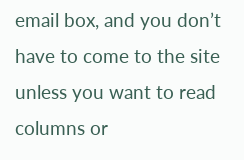email box, and you don’t have to come to the site unless you want to read columns or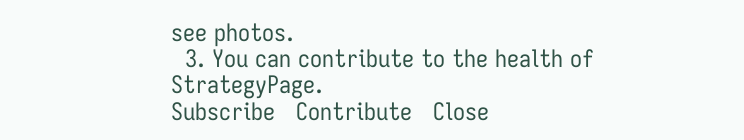see photos.
  3. You can contribute to the health of StrategyPage.
Subscribe   Contribute   Close